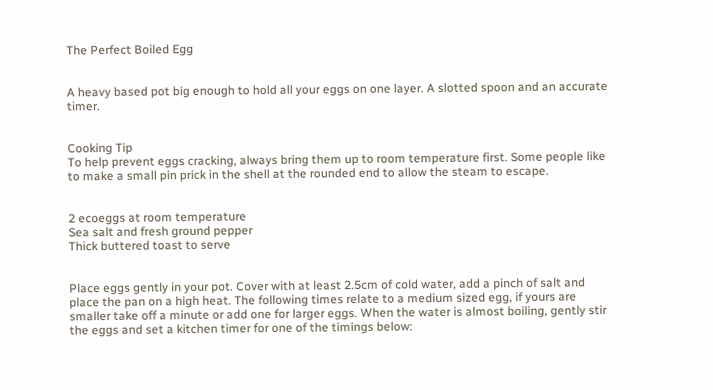The Perfect Boiled Egg


A heavy based pot big enough to hold all your eggs on one layer. A slotted spoon and an accurate timer.


Cooking Tip
To help prevent eggs cracking, always bring them up to room temperature first. Some people like to make a small pin prick in the shell at the rounded end to allow the steam to escape.


2 ecoeggs at room temperature
Sea salt and fresh ground pepper
Thick buttered toast to serve


Place eggs gently in your pot. Cover with at least 2.5cm of cold water, add a pinch of salt and place the pan on a high heat. The following times relate to a medium sized egg, if yours are smaller take off a minute or add one for larger eggs. When the water is almost boiling, gently stir the eggs and set a kitchen timer for one of the timings below: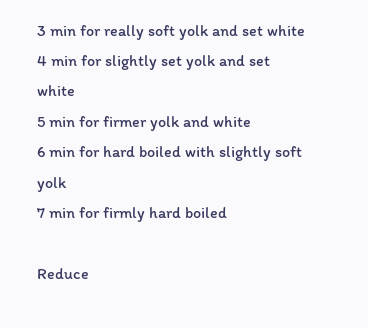3 min for really soft yolk and set white
4 min for slightly set yolk and set white
5 min for firmer yolk and white
6 min for hard boiled with slightly soft yolk
7 min for firmly hard boiled

Reduce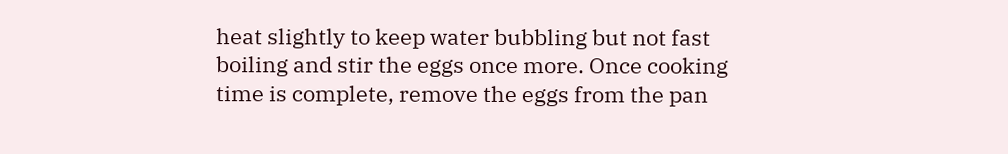heat slightly to keep water bubbling but not fast boiling and stir the eggs once more. Once cooking time is complete, remove the eggs from the pan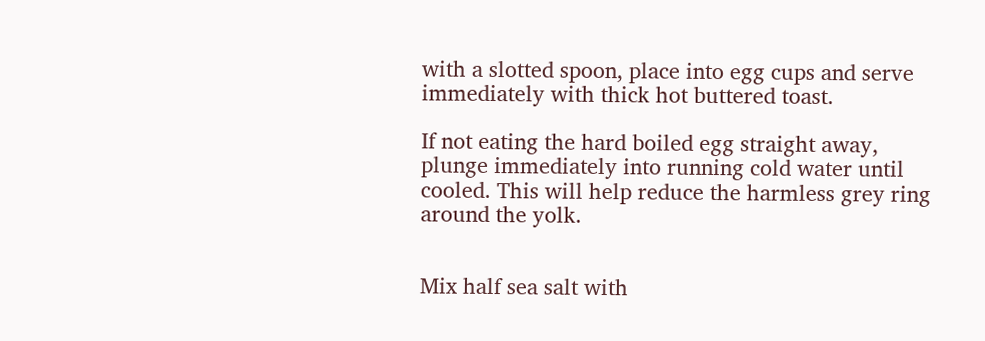with a slotted spoon, place into egg cups and serve immediately with thick hot buttered toast.

If not eating the hard boiled egg straight away, plunge immediately into running cold water until cooled. This will help reduce the harmless grey ring around the yolk.


Mix half sea salt with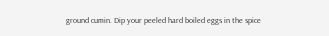ground cumin. Dip your peeled hard boiled eggs in the spice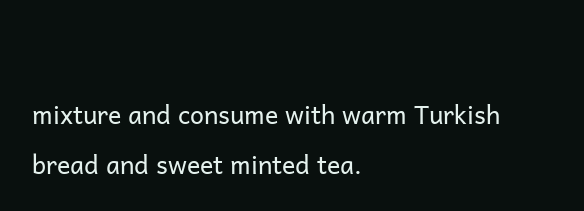mixture and consume with warm Turkish bread and sweet minted tea.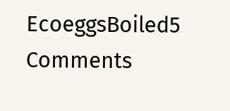EcoeggsBoiled5 Comments